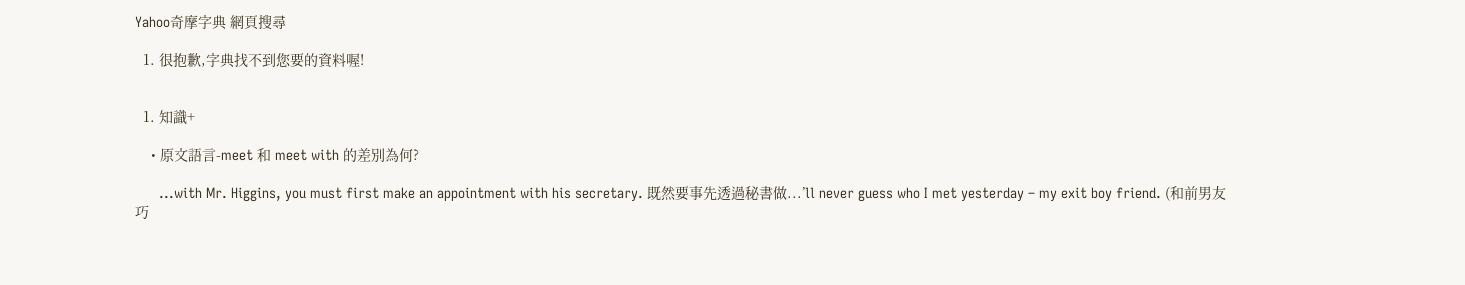Yahoo奇摩字典 網頁搜尋

  1. 很抱歉,字典找不到您要的資料喔!


  1. 知識+

    • 原文語言-meet 和 meet with 的差別為何?

      ...with Mr. Higgins, you must first make an appointment with his secretary. 既然要事先透過秘書做...’ll never guess who I met yesterday – my exit boy friend. (和前男友巧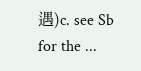遇)c. see Sb for the ...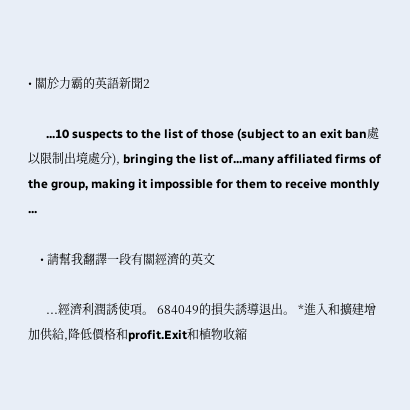• 關於力霸的英語新聞2

      ...10 suspects to the list of those (subject to an exit ban處以限制出境處分), bringing the list of...many affiliated firms of the group, making it impossible for them to receive monthly ...

    • 請幫我翻譯一段有關經濟的英文

      ...經濟利潤誘使項。 684049的損失誘導退出。 *進入和擴建增加供給,降低價格和profit.Exit和植物收縮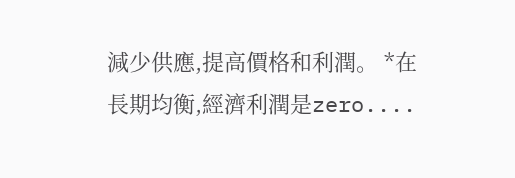減少供應,提高價格和利潤。 *在長期均衡,經濟利潤是zero....